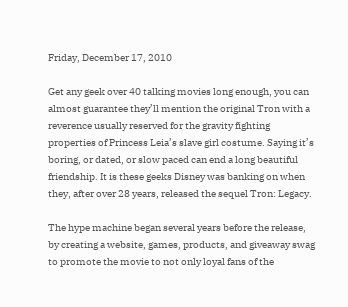Friday, December 17, 2010

Get any geek over 40 talking movies long enough, you can almost guarantee they’ll mention the original Tron with a reverence usually reserved for the gravity fighting properties of Princess Leia’s slave girl costume. Saying it’s boring, or dated, or slow paced can end a long beautiful friendship. It is these geeks Disney was banking on when they, after over 28 years, released the sequel Tron: Legacy.

The hype machine began several years before the release, by creating a website, games, products, and giveaway swag to promote the movie to not only loyal fans of the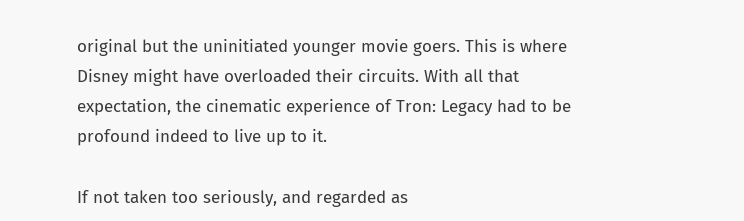original but the uninitiated younger movie goers. This is where Disney might have overloaded their circuits. With all that expectation, the cinematic experience of Tron: Legacy had to be profound indeed to live up to it.

If not taken too seriously, and regarded as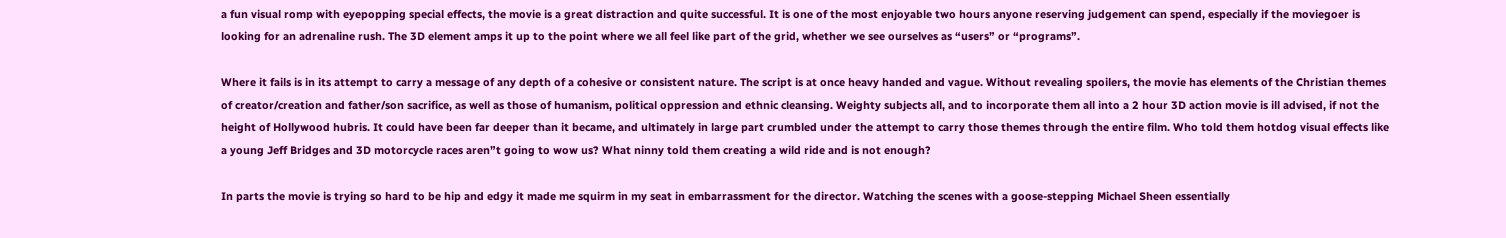a fun visual romp with eyepopping special effects, the movie is a great distraction and quite successful. It is one of the most enjoyable two hours anyone reserving judgement can spend, especially if the moviegoer is looking for an adrenaline rush. The 3D element amps it up to the point where we all feel like part of the grid, whether we see ourselves as “users” or “programs”.

Where it fails is in its attempt to carry a message of any depth of a cohesive or consistent nature. The script is at once heavy handed and vague. Without revealing spoilers, the movie has elements of the Christian themes of creator/creation and father/son sacrifice, as well as those of humanism, political oppression and ethnic cleansing. Weighty subjects all, and to incorporate them all into a 2 hour 3D action movie is ill advised, if not the height of Hollywood hubris. It could have been far deeper than it became, and ultimately in large part crumbled under the attempt to carry those themes through the entire film. Who told them hotdog visual effects like a young Jeff Bridges and 3D motorcycle races aren”t going to wow us? What ninny told them creating a wild ride and is not enough?

In parts the movie is trying so hard to be hip and edgy it made me squirm in my seat in embarrassment for the director. Watching the scenes with a goose-stepping Michael Sheen essentially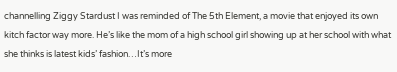channelling Ziggy Stardust I was reminded of The 5th Element, a movie that enjoyed its own kitch factor way more. He’s like the mom of a high school girl showing up at her school with what she thinks is latest kids’ fashion…It’s more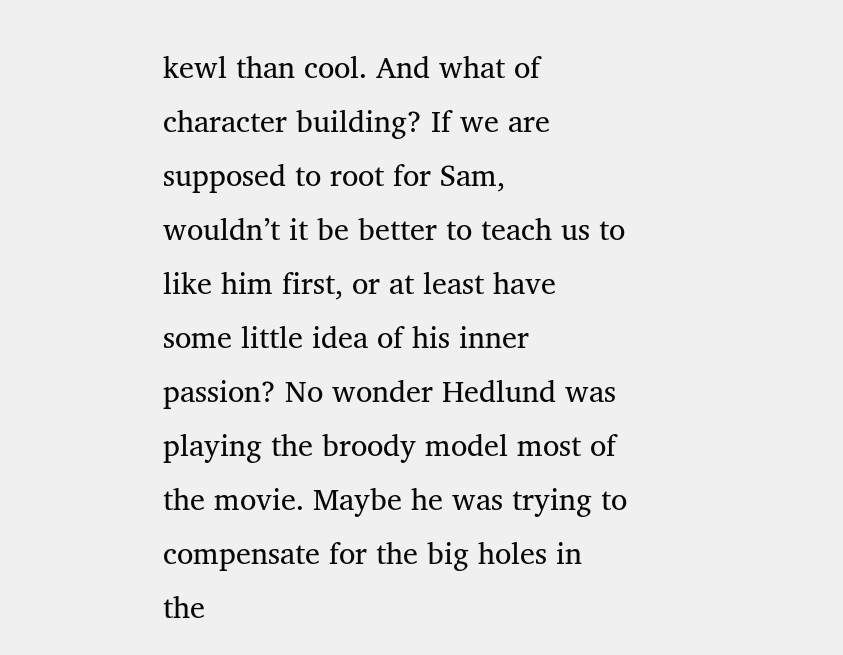kewl than cool. And what of character building? If we are supposed to root for Sam, wouldn’t it be better to teach us to like him first, or at least have some little idea of his inner passion? No wonder Hedlund was playing the broody model most of the movie. Maybe he was trying to compensate for the big holes in the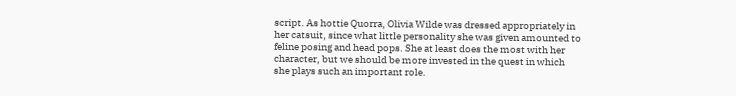script. As hottie Quorra, Olivia Wilde was dressed appropriately in her catsuit, since what little personality she was given amounted to feline posing and head pops. She at least does the most with her character, but we should be more invested in the quest in which she plays such an important role.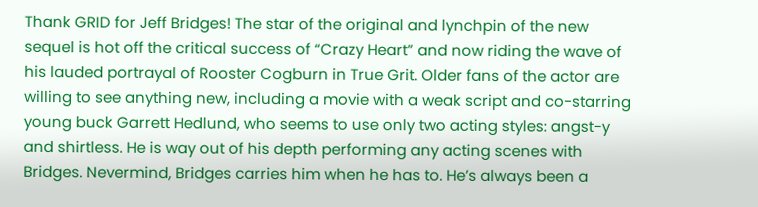Thank GRID for Jeff Bridges! The star of the original and lynchpin of the new sequel is hot off the critical success of “Crazy Heart” and now riding the wave of his lauded portrayal of Rooster Cogburn in True Grit. Older fans of the actor are willing to see anything new, including a movie with a weak script and co-starring young buck Garrett Hedlund, who seems to use only two acting styles: angst-y and shirtless. He is way out of his depth performing any acting scenes with Bridges. Nevermind, Bridges carries him when he has to. He’s always been a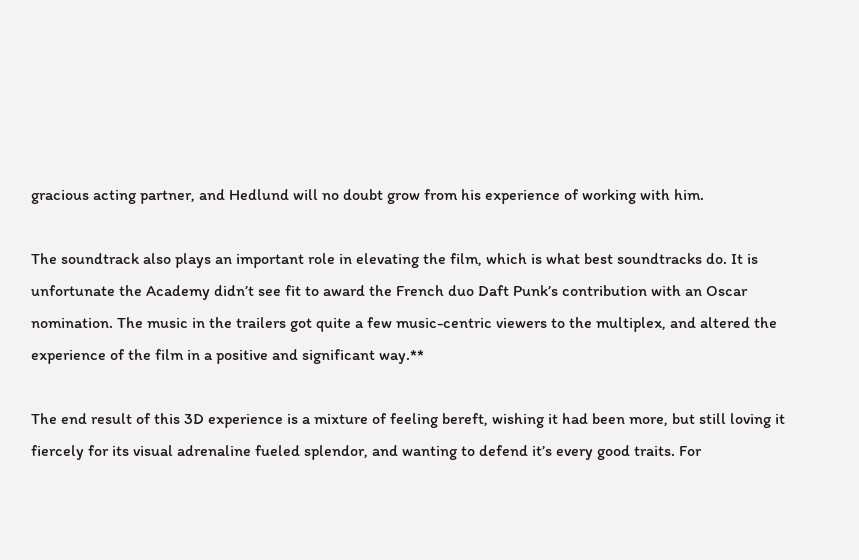gracious acting partner, and Hedlund will no doubt grow from his experience of working with him.

The soundtrack also plays an important role in elevating the film, which is what best soundtracks do. It is unfortunate the Academy didn’t see fit to award the French duo Daft Punk’s contribution with an Oscar nomination. The music in the trailers got quite a few music-centric viewers to the multiplex, and altered the experience of the film in a positive and significant way.**

The end result of this 3D experience is a mixture of feeling bereft, wishing it had been more, but still loving it fiercely for its visual adrenaline fueled splendor, and wanting to defend it’s every good traits. For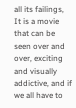all its failings, It is a movie that can be seen over and over, exciting and visually addictive, and if we all have to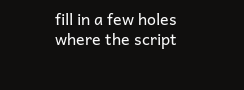fill in a few holes where the script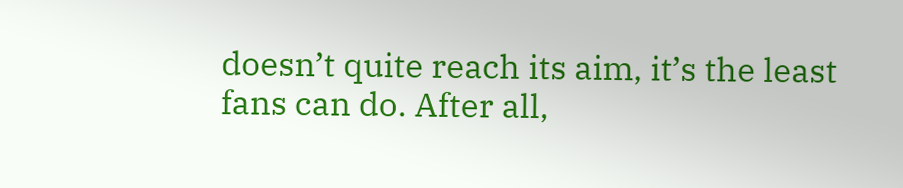doesn’t quite reach its aim, it’s the least fans can do. After all,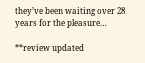they’ve been waiting over 28 years for the pleasure…

**review updated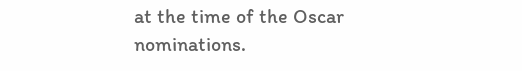at the time of the Oscar nominations.